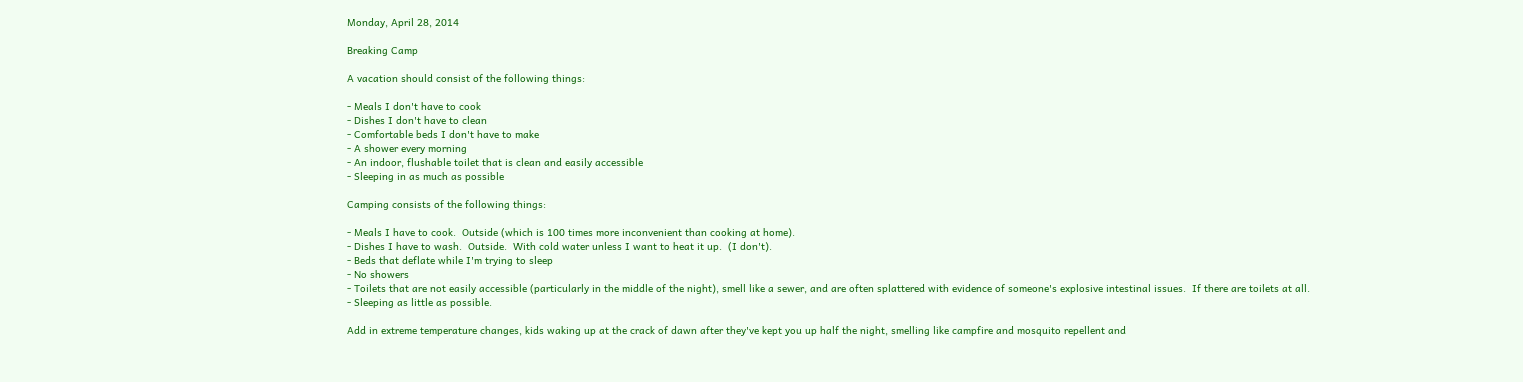Monday, April 28, 2014

Breaking Camp

A vacation should consist of the following things:

- Meals I don't have to cook
- Dishes I don't have to clean
- Comfortable beds I don't have to make
- A shower every morning
- An indoor, flushable toilet that is clean and easily accessible
- Sleeping in as much as possible

Camping consists of the following things:

- Meals I have to cook.  Outside (which is 100 times more inconvenient than cooking at home).
- Dishes I have to wash.  Outside.  With cold water unless I want to heat it up.  (I don't).
- Beds that deflate while I'm trying to sleep
- No showers
- Toilets that are not easily accessible (particularly in the middle of the night), smell like a sewer, and are often splattered with evidence of someone's explosive intestinal issues.  If there are toilets at all.
- Sleeping as little as possible.

Add in extreme temperature changes, kids waking up at the crack of dawn after they've kept you up half the night, smelling like campfire and mosquito repellent and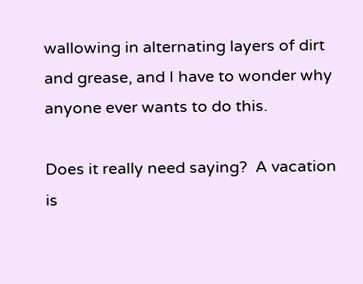wallowing in alternating layers of dirt and grease, and I have to wonder why anyone ever wants to do this.

Does it really need saying?  A vacation is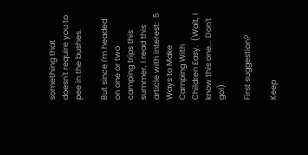something that doesn't require you to pee in the bushes.

But since I'm headed on one or two camping trips this summer, I read this article with interest:  5 Ways to Make Camping With Children Easy.  (Wait, I know this one... Don't go!)

First suggestion?

Keep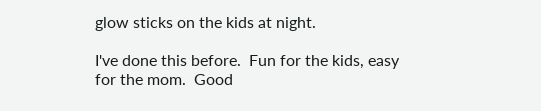glow sticks on the kids at night.

I've done this before.  Fun for the kids, easy for the mom.  Good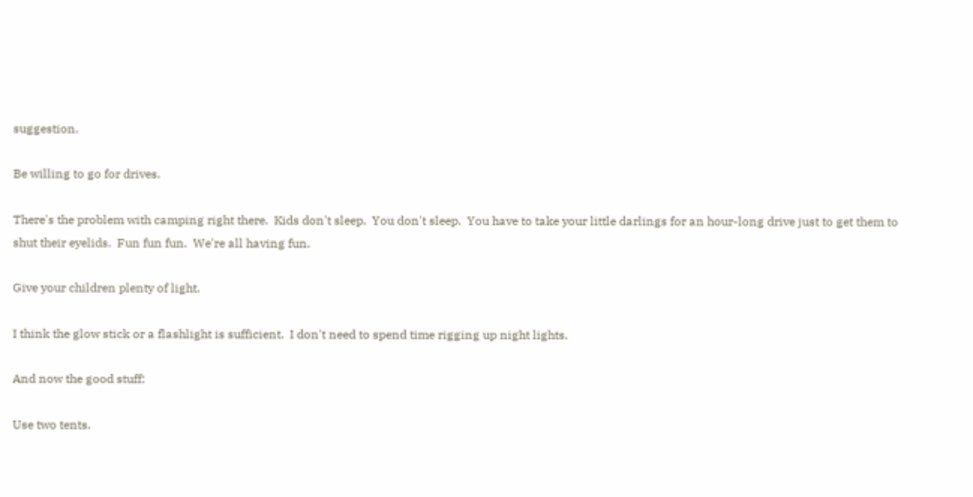suggestion.

Be willing to go for drives.

There's the problem with camping right there.  Kids don't sleep.  You don't sleep.  You have to take your little darlings for an hour-long drive just to get them to shut their eyelids.  Fun fun fun.  We're all having fun.

Give your children plenty of light.

I think the glow stick or a flashlight is sufficient.  I don't need to spend time rigging up night lights.

And now the good stuff:

Use two tents.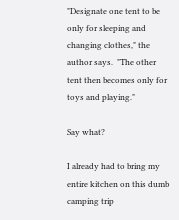"Designate one tent to be only for sleeping and changing clothes," the author says.  "The other tent then becomes only for toys and playing."

Say what?

I already had to bring my entire kitchen on this dumb camping trip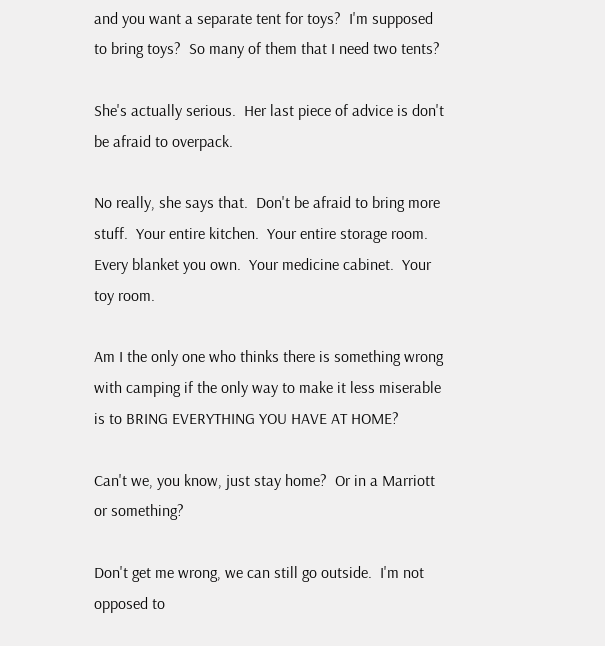and you want a separate tent for toys?  I'm supposed to bring toys?  So many of them that I need two tents?

She's actually serious.  Her last piece of advice is don't be afraid to overpack.

No really, she says that.  Don't be afraid to bring more stuff.  Your entire kitchen.  Your entire storage room.  Every blanket you own.  Your medicine cabinet.  Your toy room.

Am I the only one who thinks there is something wrong with camping if the only way to make it less miserable is to BRING EVERYTHING YOU HAVE AT HOME?

Can't we, you know, just stay home?  Or in a Marriott or something?

Don't get me wrong, we can still go outside.  I'm not opposed to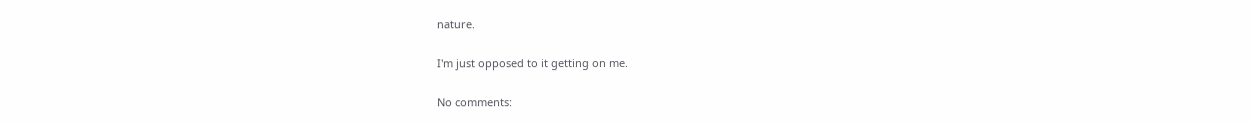nature.

I'm just opposed to it getting on me.

No comments: